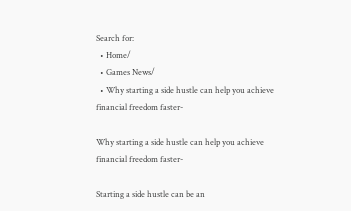Search for:
  • Home/
  • Games News/
  • Why starting a side hustle can help you achieve financial freedom faster-

Why starting a side hustle can help you achieve financial freedom faster-

Starting a side hustle can be an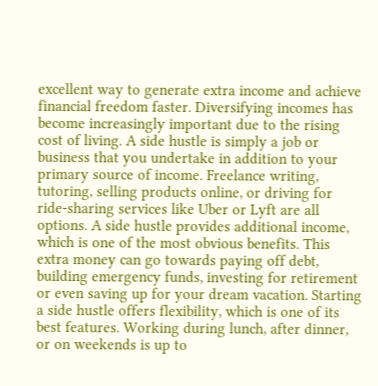excellent way to generate extra income and achieve financial freedom faster. Diversifying incomes has become increasingly important due to the rising cost of living. A side hustle is simply a job or business that you undertake in addition to your primary source of income. Freelance writing, tutoring, selling products online, or driving for ride-sharing services like Uber or Lyft are all options. A side hustle provides additional income, which is one of the most obvious benefits. This extra money can go towards paying off debt, building emergency funds, investing for retirement or even saving up for your dream vacation. Starting a side hustle offers flexibility, which is one of its best features. Working during lunch, after dinner, or on weekends is up to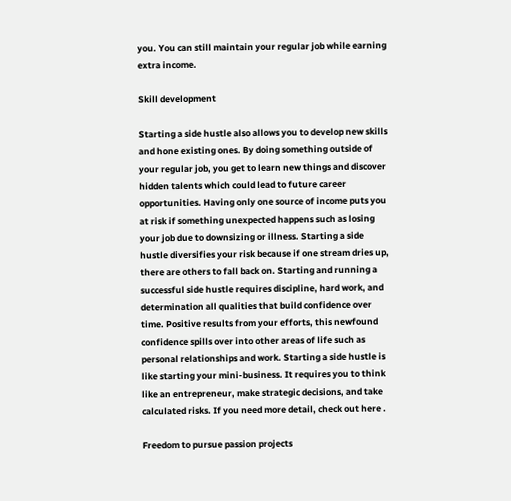you. You can still maintain your regular job while earning extra income.

Skill development

Starting a side hustle also allows you to develop new skills and hone existing ones. By doing something outside of your regular job, you get to learn new things and discover hidden talents which could lead to future career opportunities. Having only one source of income puts you at risk if something unexpected happens such as losing your job due to downsizing or illness. Starting a side hustle diversifies your risk because if one stream dries up, there are others to fall back on. Starting and running a successful side hustle requires discipline, hard work, and determination all qualities that build confidence over time. Positive results from your efforts, this newfound confidence spills over into other areas of life such as personal relationships and work. Starting a side hustle is like starting your mini-business. It requires you to think like an entrepreneur, make strategic decisions, and take calculated risks. If you need more detail, check out here .

Freedom to pursue passion projects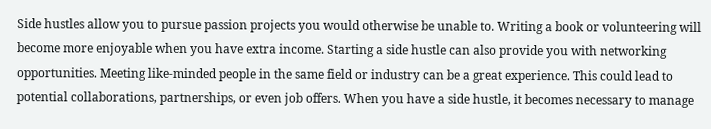Side hustles allow you to pursue passion projects you would otherwise be unable to. Writing a book or volunteering will become more enjoyable when you have extra income. Starting a side hustle can also provide you with networking opportunities. Meeting like-minded people in the same field or industry can be a great experience. This could lead to potential collaborations, partnerships, or even job offers. When you have a side hustle, it becomes necessary to manage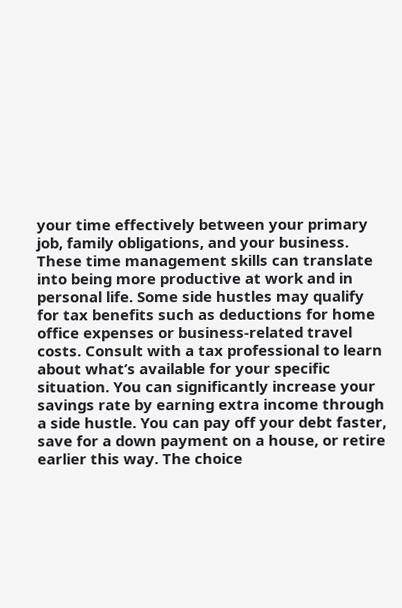your time effectively between your primary job, family obligations, and your business. These time management skills can translate into being more productive at work and in personal life. Some side hustles may qualify for tax benefits such as deductions for home office expenses or business-related travel costs. Consult with a tax professional to learn about what’s available for your specific situation. You can significantly increase your savings rate by earning extra income through a side hustle. You can pay off your debt faster, save for a down payment on a house, or retire earlier this way. The choice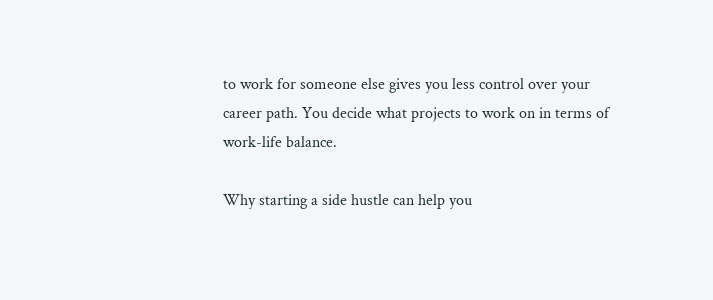to work for someone else gives you less control over your career path. You decide what projects to work on in terms of work-life balance.

Why starting a side hustle can help you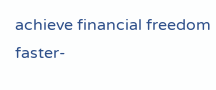achieve financial freedom faster-